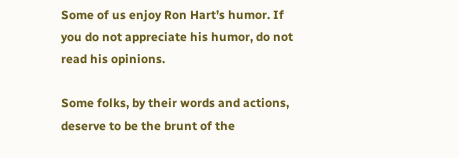Some of us enjoy Ron Hart’s humor. If you do not appreciate his humor, do not read his opinions.

Some folks, by their words and actions, deserve to be the brunt of the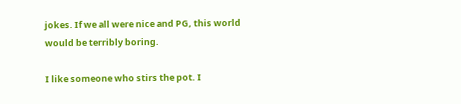jokes. If we all were nice and PG, this world would be terribly boring.

I like someone who stirs the pot. I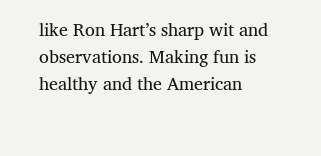like Ron Hart’s sharp wit and observations. Making fun is healthy and the American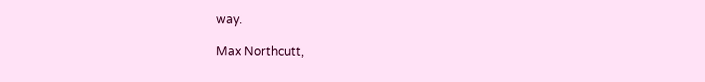way.

Max Northcutt,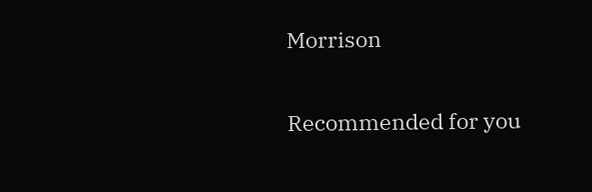Morrison

Recommended for you